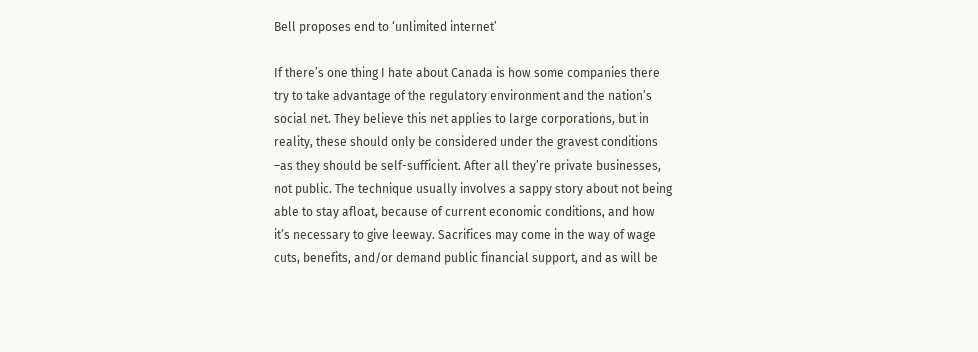Bell proposes end to ‘unlimited internet’

If there’s one thing I hate about Canada is how some companies there try to take advantage of the regulatory environment and the nation’s social net. They believe this net applies to large corporations, but in reality, these should only be considered under the gravest conditions –as they should be self-sufficient. After all they’re private businesses, not public. The technique usually involves a sappy story about not being able to stay afloat, because of current economic conditions, and how it’s necessary to give leeway. Sacrifices may come in the way of wage cuts, benefits, and/or demand public financial support, and as will be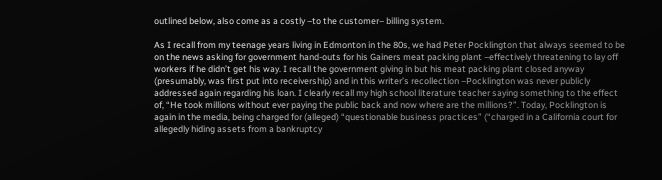outlined below, also come as a costly –to the customer– billing system.

As I recall from my teenage years living in Edmonton in the 80s, we had Peter Pocklington that always seemed to be on the news asking for government hand-outs for his Gainers meat packing plant –effectively threatening to lay off workers if he didn’t get his way. I recall the government giving in but his meat packing plant closed anyway (presumably, was first put into receivership) and in this writer’s recollection –Pocklington was never publicly addressed again regarding his loan. I clearly recall my high school literature teacher saying something to the effect of, “He took millions without ever paying the public back and now where are the millions?”. Today, Pocklington is again in the media, being charged for (alleged) “questionable business practices” (“charged in a California court for allegedly hiding assets from a bankruptcy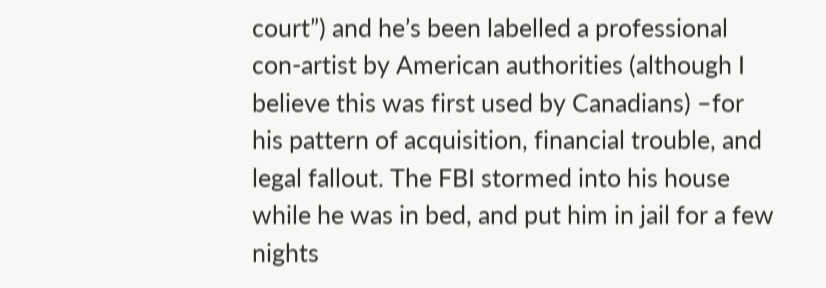court”) and he’s been labelled a professional con-artist by American authorities (although I believe this was first used by Canadians) –for his pattern of acquisition, financial trouble, and legal fallout. The FBI stormed into his house while he was in bed, and put him in jail for a few nights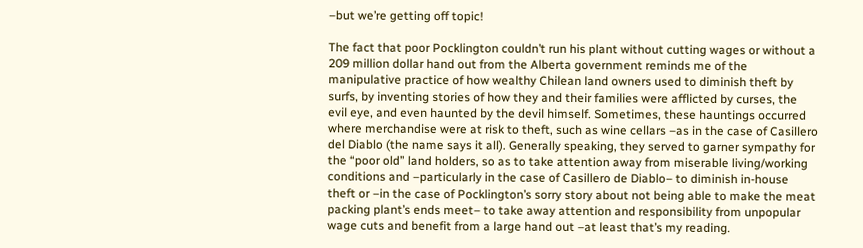–but we’re getting off topic!

The fact that poor Pocklington couldn’t run his plant without cutting wages or without a 209 million dollar hand out from the Alberta government reminds me of the manipulative practice of how wealthy Chilean land owners used to diminish theft by surfs, by inventing stories of how they and their families were afflicted by curses, the evil eye, and even haunted by the devil himself. Sometimes, these hauntings occurred where merchandise were at risk to theft, such as wine cellars –as in the case of Casillero del Diablo (the name says it all). Generally speaking, they served to garner sympathy for the “poor old” land holders, so as to take attention away from miserable living/working conditions and –particularly in the case of Casillero de Diablo– to diminish in-house theft or –in the case of Pocklington’s sorry story about not being able to make the meat packing plant’s ends meet– to take away attention and responsibility from unpopular wage cuts and benefit from a large hand out –at least that’s my reading.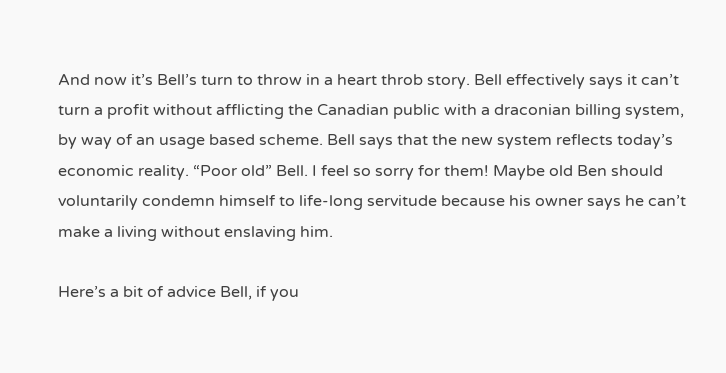And now it’s Bell’s turn to throw in a heart throb story. Bell effectively says it can’t turn a profit without afflicting the Canadian public with a draconian billing system, by way of an usage based scheme. Bell says that the new system reflects today’s economic reality. “Poor old” Bell. I feel so sorry for them! Maybe old Ben should voluntarily condemn himself to life-long servitude because his owner says he can’t make a living without enslaving him.

Here’s a bit of advice Bell, if you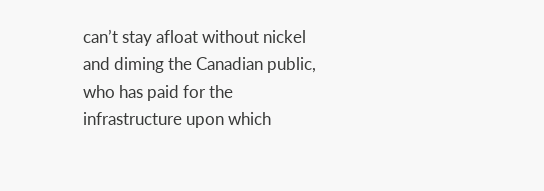can’t stay afloat without nickel and diming the Canadian public, who has paid for the infrastructure upon which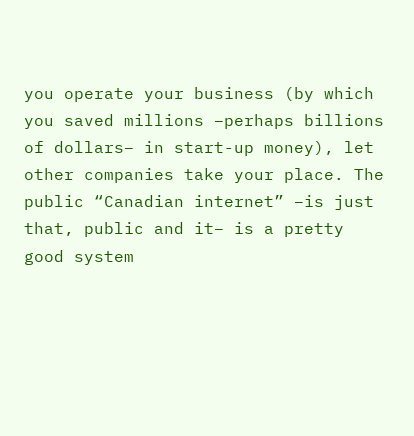you operate your business (by which you saved millions –perhaps billions of dollars– in start-up money), let other companies take your place. The public “Canadian internet” –is just that, public and it– is a pretty good system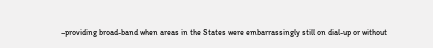–providing broad-band when areas in the States were embarrassingly still on dial-up or without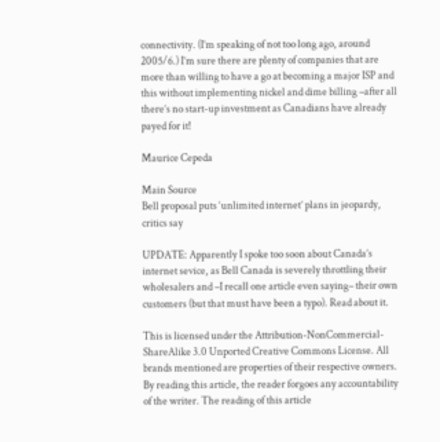connectivity. (I’m speaking of not too long ago, around 2005/6.) I’m sure there are plenty of companies that are more than willing to have a go at becoming a major ISP and this without implementing nickel and dime billing –after all there’s no start-up investment as Canadians have already payed for it!

Maurice Cepeda

Main Source
Bell proposal puts ‘unlimited internet’ plans in jeopardy, critics say

UPDATE: Apparently I spoke too soon about Canada’s internet sevice, as Bell Canada is severely throttling their wholesalers and –I recall one article even saying– their own customers (but that must have been a typo). Read about it.

This is licensed under the Attribution-NonCommercial-ShareAlike 3.0 Unported Creative Commons License. All brands mentioned are properties of their respective owners. By reading this article, the reader forgoes any accountability of the writer. The reading of this article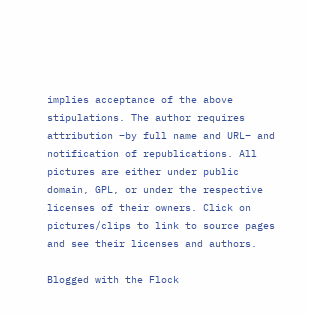implies acceptance of the above stipulations. The author requires attribution –by full name and URL– and notification of republications. All pictures are either under public domain, GPL, or under the respective licenses of their owners. Click on pictures/clips to link to source pages and see their licenses and authors.

Blogged with the Flock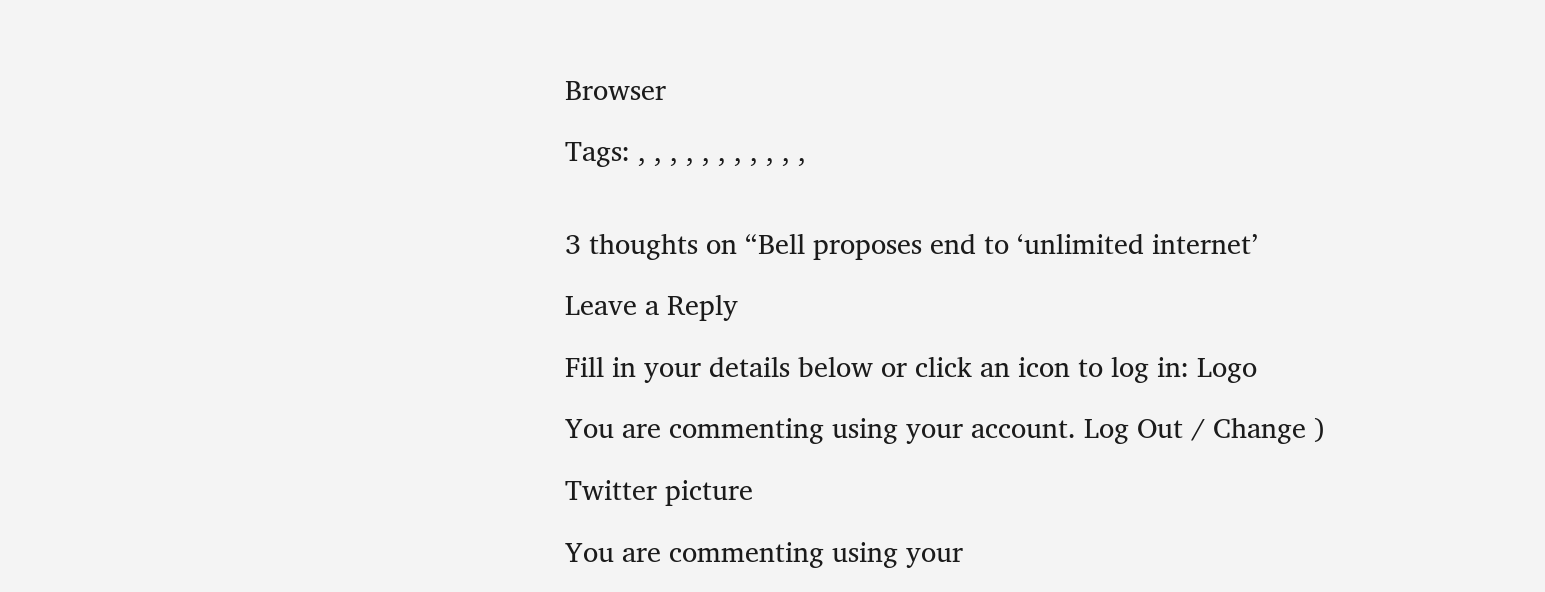Browser

Tags: , , , , , , , , , , ,


3 thoughts on “Bell proposes end to ‘unlimited internet’

Leave a Reply

Fill in your details below or click an icon to log in: Logo

You are commenting using your account. Log Out / Change )

Twitter picture

You are commenting using your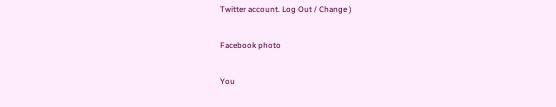Twitter account. Log Out / Change )

Facebook photo

You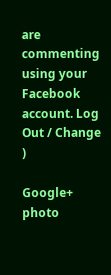are commenting using your Facebook account. Log Out / Change )

Google+ photo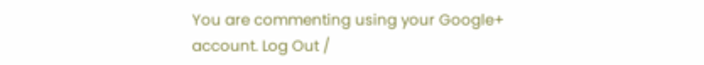You are commenting using your Google+ account. Log Out /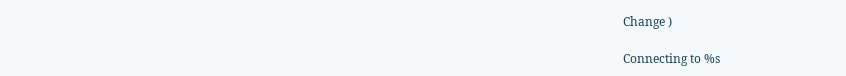Change )

Connecting to %s